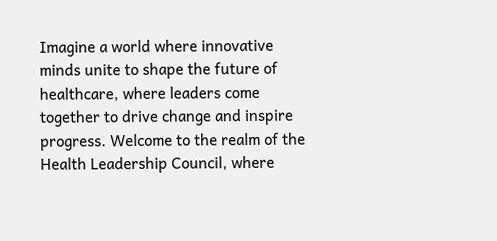Imagine a world where innovative minds unite to shape the future of healthcare, where leaders come together to drive change and inspire progress. Welcome to the realm of the Health Leadership Council, where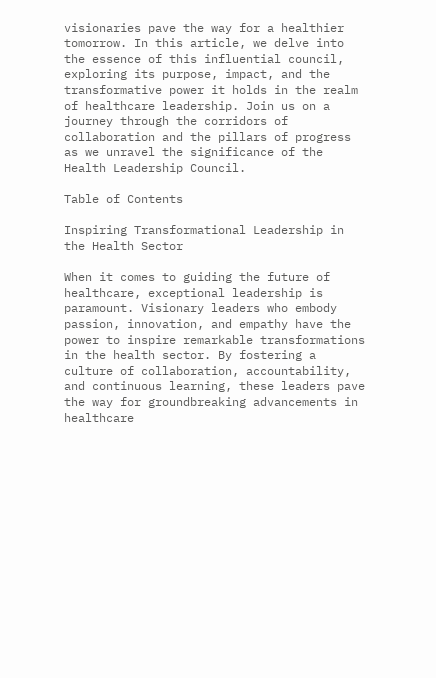visionaries pave the way for a healthier tomorrow. In this article, we delve into the essence of this influential council, exploring its purpose, impact, and the transformative power it holds in the realm of healthcare leadership. Join us on a journey through the corridors of collaboration and the pillars of progress as we unravel the significance of the Health Leadership Council.

Table of Contents

Inspiring Transformational Leadership in the Health Sector

When it comes to guiding the future of healthcare, exceptional leadership is paramount. Visionary leaders who embody passion, innovation, and empathy have the power to inspire remarkable transformations in the health sector. By fostering a culture of collaboration, accountability, and continuous learning, these leaders pave the way for groundbreaking advancements in healthcare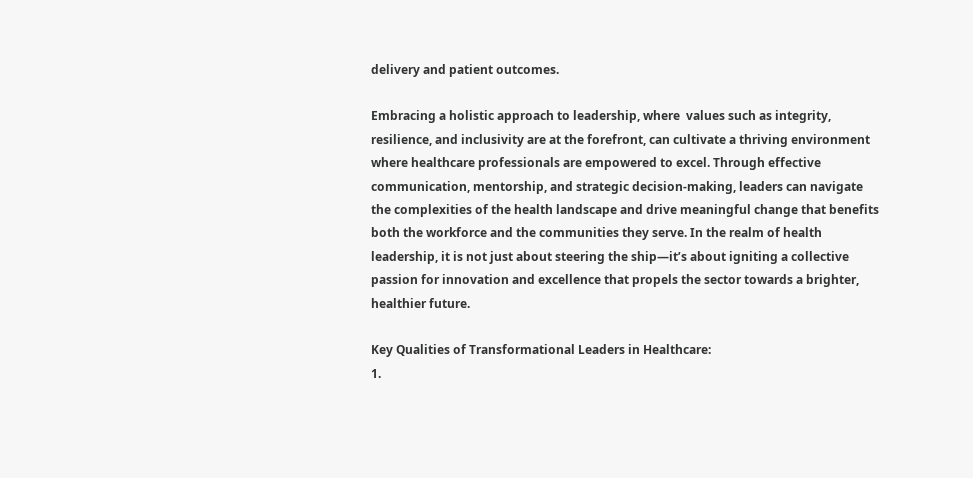delivery and patient outcomes.

Embracing a holistic approach to leadership, where  values such as integrity, resilience, and inclusivity are at the forefront, can cultivate a thriving environment where healthcare professionals are empowered to excel. Through effective communication, mentorship, and strategic decision-making, leaders can navigate the complexities of the health landscape and drive meaningful change that benefits both the workforce and the communities they serve. In the realm of health leadership, it is not just about steering the ship—it’s about igniting a collective passion for innovation and excellence that propels the sector towards a brighter, healthier future.

Key Qualities of Transformational Leaders in Healthcare:
1.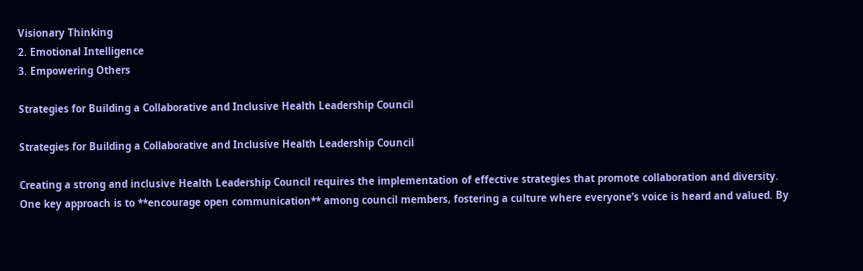Visionary Thinking
2. Emotional Intelligence
3. Empowering Others

Strategies for Building a Collaborative and Inclusive Health Leadership Council

Strategies for Building a Collaborative and Inclusive Health Leadership Council

Creating a strong and inclusive Health Leadership Council requires the implementation of effective strategies that promote collaboration and diversity. One key approach is to **encourage open communication** among council members, fostering a culture where everyone’s voice is heard and valued. By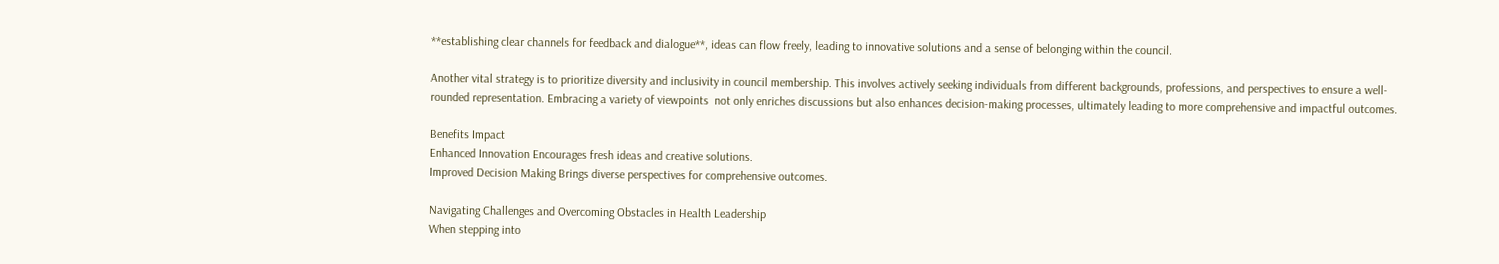**establishing clear channels for feedback and dialogue**, ideas can flow freely, leading to innovative solutions and a sense of belonging within the council.

Another vital strategy is to prioritize diversity and inclusivity in council membership. This involves actively seeking individuals from different backgrounds, professions, and perspectives to ensure a well-rounded representation. Embracing a variety of viewpoints  not only enriches discussions but also enhances decision-making processes, ultimately leading to more comprehensive and impactful outcomes.

Benefits Impact
Enhanced Innovation Encourages fresh ideas and creative solutions.
Improved Decision Making Brings diverse perspectives for comprehensive outcomes.

Navigating Challenges and Overcoming Obstacles in Health Leadership
When stepping into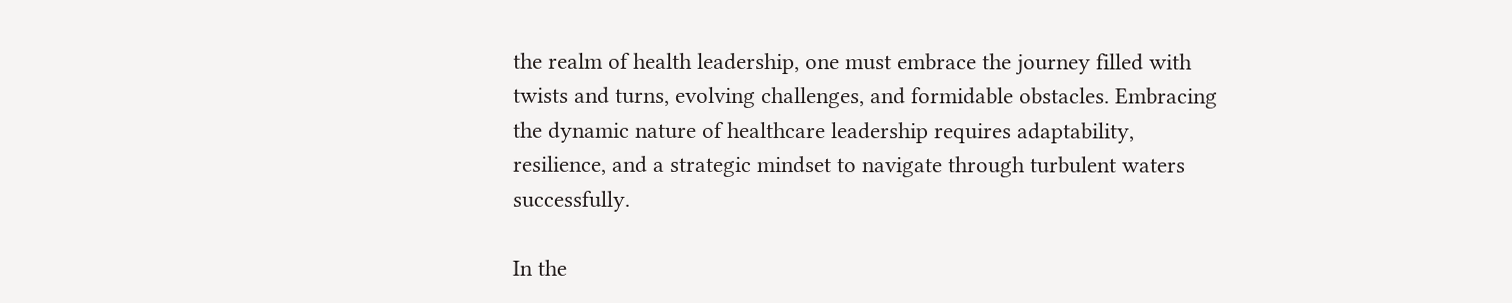the realm of health leadership, one must embrace the journey filled with twists and turns, evolving challenges, and formidable obstacles. Embracing the dynamic nature of healthcare leadership requires adaptability, resilience, and a strategic mindset to navigate through turbulent waters successfully.

In the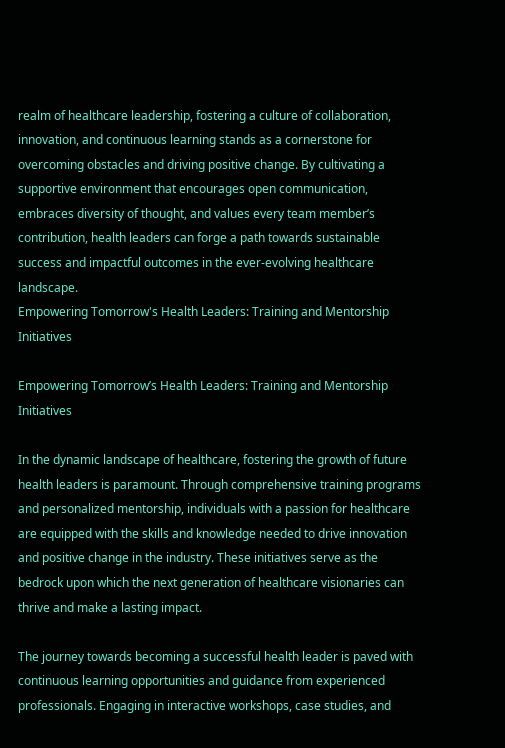realm of healthcare leadership, fostering a culture of collaboration, innovation, and continuous learning stands as a cornerstone for overcoming obstacles and driving positive change. By cultivating a supportive environment that encourages open communication, embraces diversity of thought, and values every team member’s contribution, health leaders can forge a path towards sustainable success and impactful outcomes in the ever-evolving healthcare landscape.
Empowering Tomorrow's Health Leaders: Training and Mentorship Initiatives

Empowering Tomorrow’s Health Leaders: Training and Mentorship Initiatives

In the dynamic landscape of healthcare, fostering the growth of future health leaders is paramount. Through comprehensive training programs and personalized mentorship, individuals with a passion for healthcare are equipped with the skills and knowledge needed to drive innovation and positive change in the industry. These initiatives serve as the bedrock upon which the next generation of healthcare visionaries can thrive and make a lasting impact.

The journey towards becoming a successful health leader is paved with continuous learning opportunities and guidance from experienced professionals. Engaging in interactive workshops, case studies, and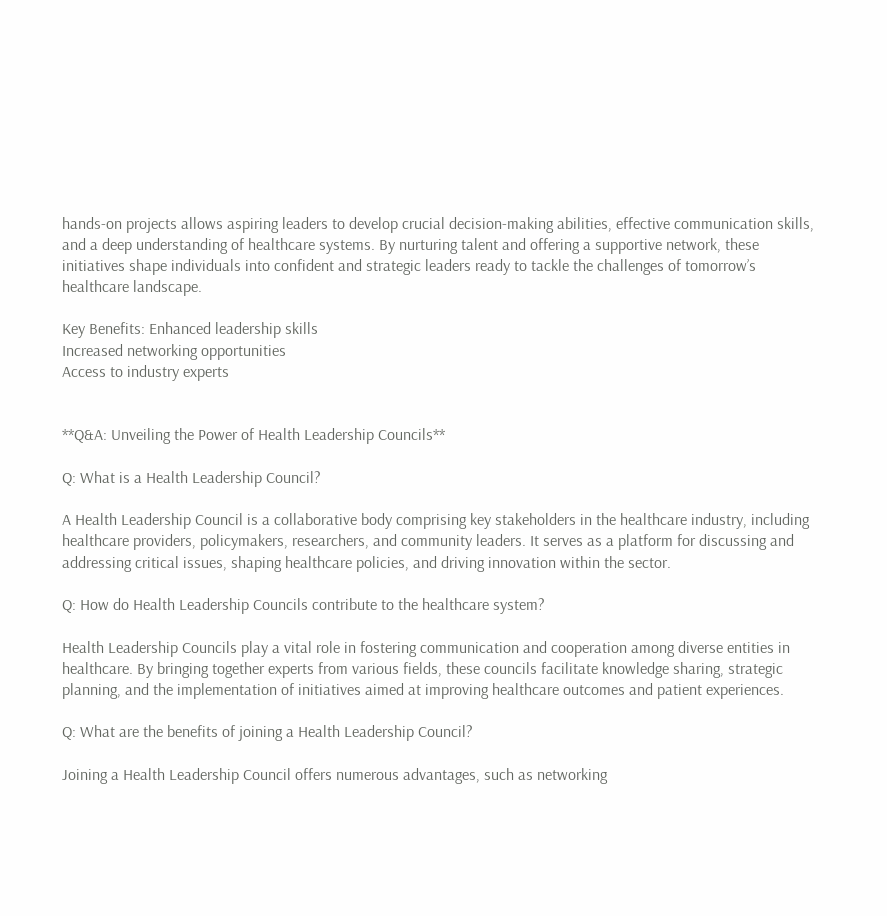hands-on projects allows aspiring leaders to develop crucial decision-making abilities, effective communication skills, and a deep understanding of healthcare systems. By nurturing talent and offering a supportive network, these initiatives shape individuals into confident and strategic leaders ready to tackle the challenges of tomorrow’s healthcare landscape.

Key Benefits: Enhanced leadership skills
Increased networking opportunities
Access to industry experts


**Q&A: Unveiling the Power of Health Leadership Councils**

Q: What is a Health Leadership Council?

A Health Leadership Council is a collaborative body comprising key stakeholders in the healthcare industry, including healthcare providers, policymakers, researchers, and community leaders. It serves as a platform for discussing and addressing critical issues, shaping healthcare policies, and driving innovation within the sector.

Q: How do Health Leadership Councils contribute to the healthcare system?

Health Leadership Councils play a vital role in fostering communication and cooperation among diverse entities in healthcare. By bringing together experts from various fields, these councils facilitate knowledge sharing, strategic planning, and the implementation of initiatives aimed at improving healthcare outcomes and patient experiences.

Q: What are the benefits of joining a Health Leadership Council?

Joining a Health Leadership Council offers numerous advantages, such as networking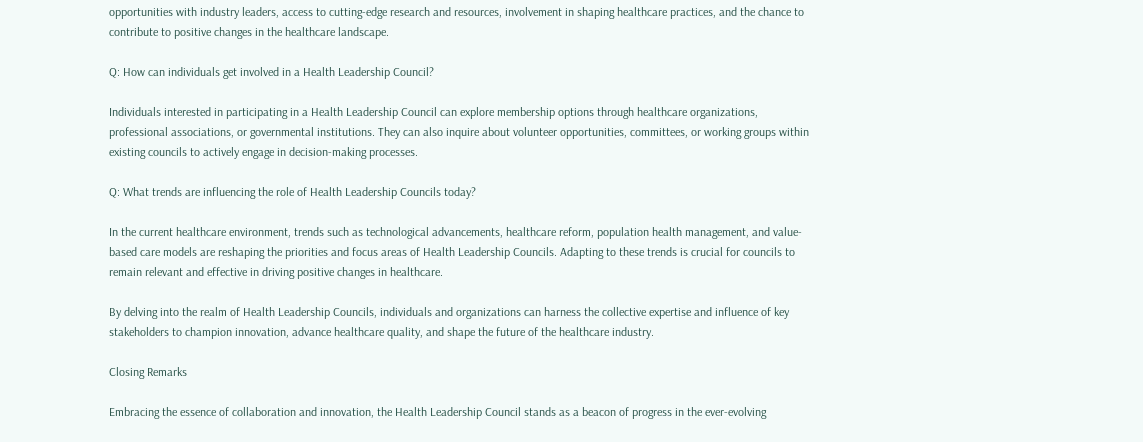opportunities with industry leaders, access to cutting-edge research and resources, involvement in shaping healthcare practices, and the chance to contribute to positive changes in the healthcare landscape.

Q: How can individuals get involved in a Health Leadership Council?

Individuals interested in participating in a Health Leadership Council can explore membership options through healthcare organizations, professional associations, or governmental institutions. They can also inquire about volunteer opportunities, committees, or working groups within existing councils to actively engage in decision-making processes.

Q: What trends are influencing the role of Health Leadership Councils today?

In the current healthcare environment, trends such as technological advancements, healthcare reform, population health management, and value-based care models are reshaping the priorities and focus areas of Health Leadership Councils. Adapting to these trends is crucial for councils to remain relevant and effective in driving positive changes in healthcare.

By delving into the realm of Health Leadership Councils, individuals and organizations can harness the collective expertise and influence of key stakeholders to champion innovation, advance healthcare quality, and shape the future of the healthcare industry.

Closing Remarks

Embracing the essence of collaboration and innovation, the Health Leadership Council stands as a beacon of progress in the ever-evolving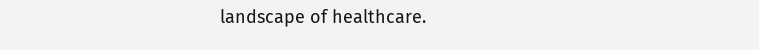landscape of healthcare.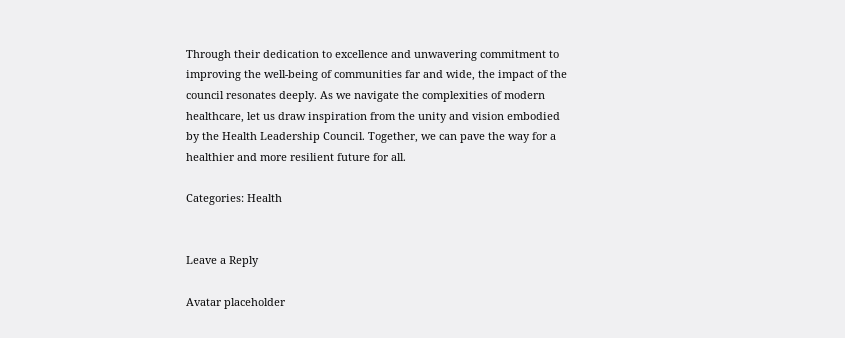Through their dedication to excellence and unwavering commitment to improving the well-being of communities far and wide, the impact of the council resonates deeply. As we navigate the complexities of modern healthcare, let us draw inspiration from the unity and vision embodied by the Health Leadership Council. Together, we can pave the way for a healthier and more resilient future for all.

Categories: Health


Leave a Reply

Avatar placeholder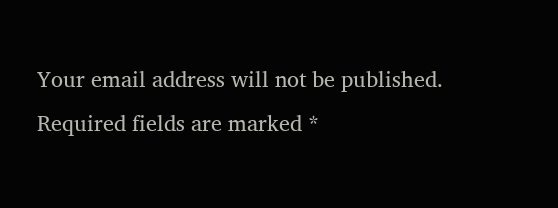Your email address will not be published. Required fields are marked *